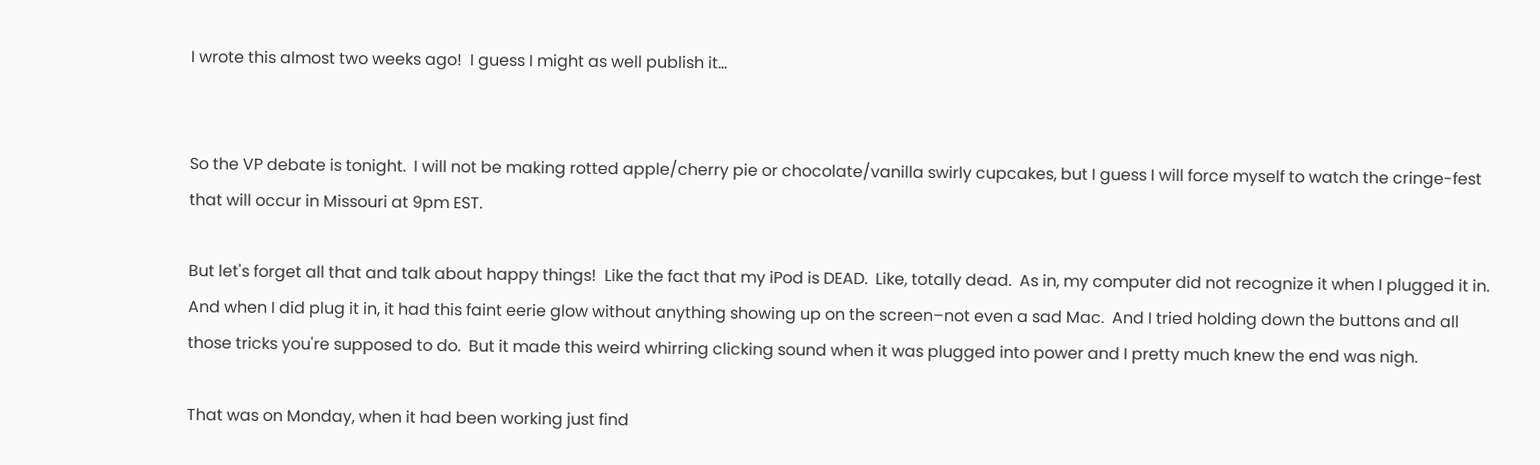I wrote this almost two weeks ago!  I guess I might as well publish it…


So the VP debate is tonight.  I will not be making rotted apple/cherry pie or chocolate/vanilla swirly cupcakes, but I guess I will force myself to watch the cringe-fest that will occur in Missouri at 9pm EST.

But let's forget all that and talk about happy things!  Like the fact that my iPod is DEAD.  Like, totally dead.  As in, my computer did not recognize it when I plugged it in.  And when I did plug it in, it had this faint eerie glow without anything showing up on the screen–not even a sad Mac.  And I tried holding down the buttons and all those tricks you're supposed to do.  But it made this weird whirring clicking sound when it was plugged into power and I pretty much knew the end was nigh.

That was on Monday, when it had been working just find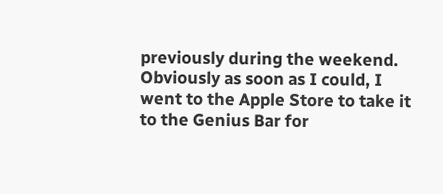previously during the weekend.  Obviously as soon as I could, I went to the Apple Store to take it to the Genius Bar for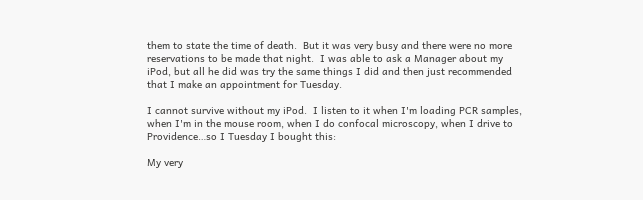them to state the time of death.  But it was very busy and there were no more reservations to be made that night.  I was able to ask a Manager about my iPod, but all he did was try the same things I did and then just recommended that I make an appointment for Tuesday.

I cannot survive without my iPod.  I listen to it when I'm loading PCR samples, when I'm in the mouse room, when I do confocal microscopy, when I drive to Providence…so I Tuesday I bought this:

My very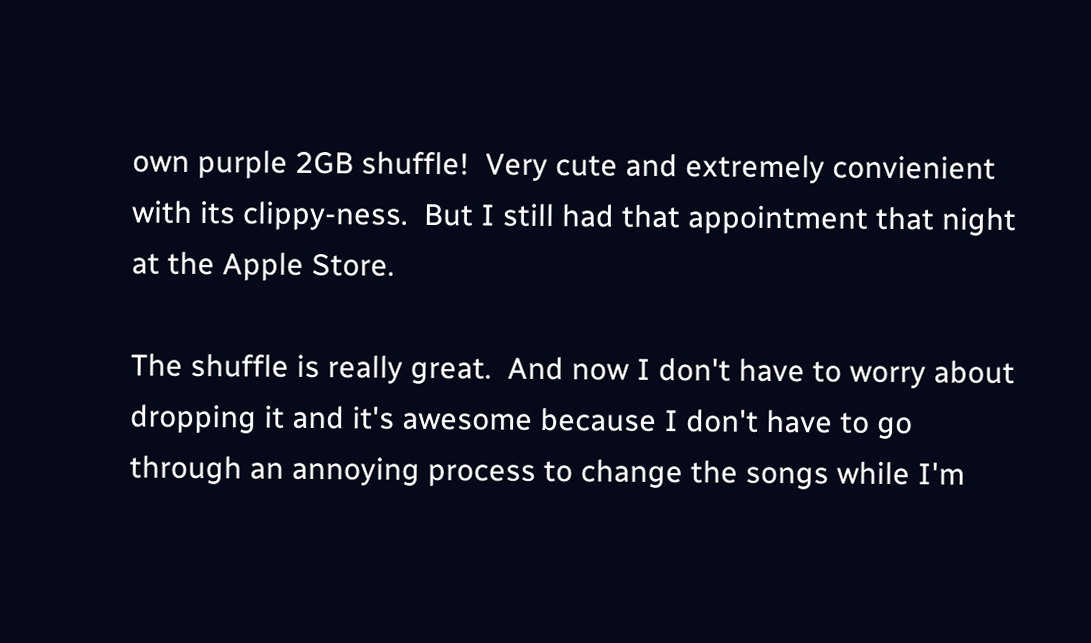own purple 2GB shuffle!  Very cute and extremely convienient with its clippy-ness.  But I still had that appointment that night at the Apple Store.

The shuffle is really great.  And now I don't have to worry about dropping it and it's awesome because I don't have to go through an annoying process to change the songs while I'm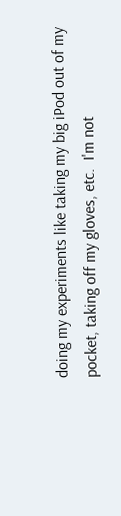doing my experiments like taking my big iPod out of my pocket, taking off my gloves, etc.  I'm not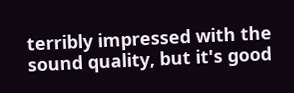terribly impressed with the sound quality, but it's good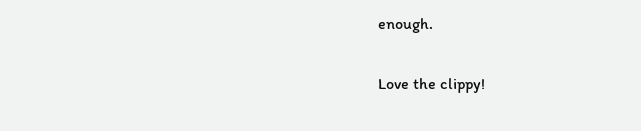enough.

Love the clippy!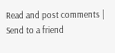Read and post comments | Send to a friend